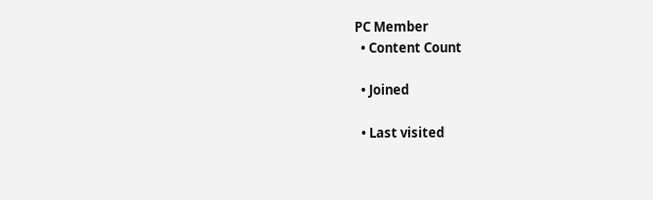PC Member
  • Content Count

  • Joined

  • Last visited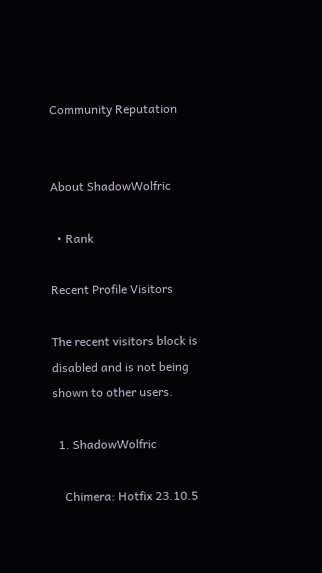Community Reputation


About ShadowWolfric

  • Rank

Recent Profile Visitors

The recent visitors block is disabled and is not being shown to other users.

  1. ShadowWolfric

    Chimera: Hotfix 23.10.5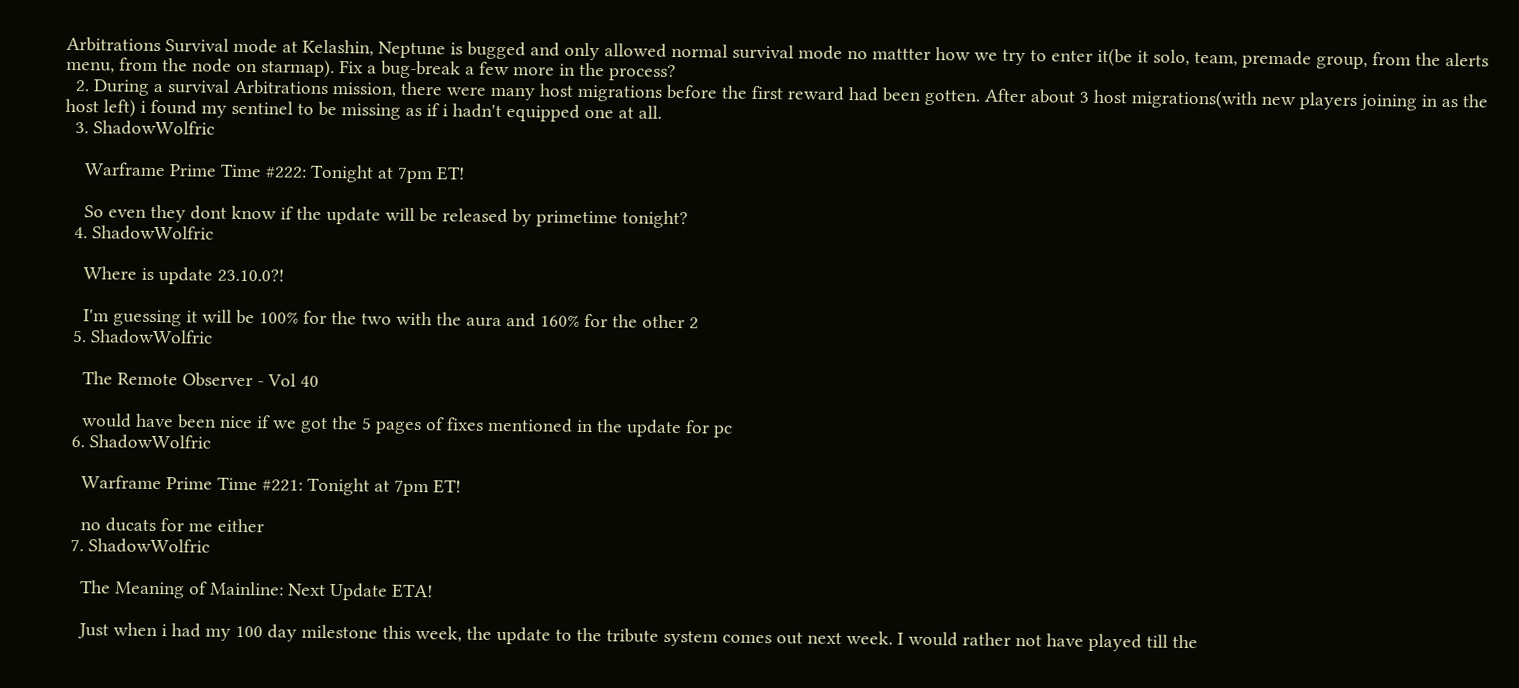Arbitrations Survival mode at Kelashin, Neptune is bugged and only allowed normal survival mode no mattter how we try to enter it(be it solo, team, premade group, from the alerts menu, from the node on starmap). Fix a bug-break a few more in the process?
  2. During a survival Arbitrations mission, there were many host migrations before the first reward had been gotten. After about 3 host migrations(with new players joining in as the host left) i found my sentinel to be missing as if i hadn't equipped one at all.
  3. ShadowWolfric

    Warframe Prime Time #222: Tonight at 7pm ET!

    So even they dont know if the update will be released by primetime tonight?
  4. ShadowWolfric

    Where is update 23.10.0?!

    I'm guessing it will be 100% for the two with the aura and 160% for the other 2
  5. ShadowWolfric

    The Remote Observer - Vol 40

    would have been nice if we got the 5 pages of fixes mentioned in the update for pc
  6. ShadowWolfric

    Warframe Prime Time #221: Tonight at 7pm ET!

    no ducats for me either
  7. ShadowWolfric

    The Meaning of Mainline: Next Update ETA!

    Just when i had my 100 day milestone this week, the update to the tribute system comes out next week. I would rather not have played till the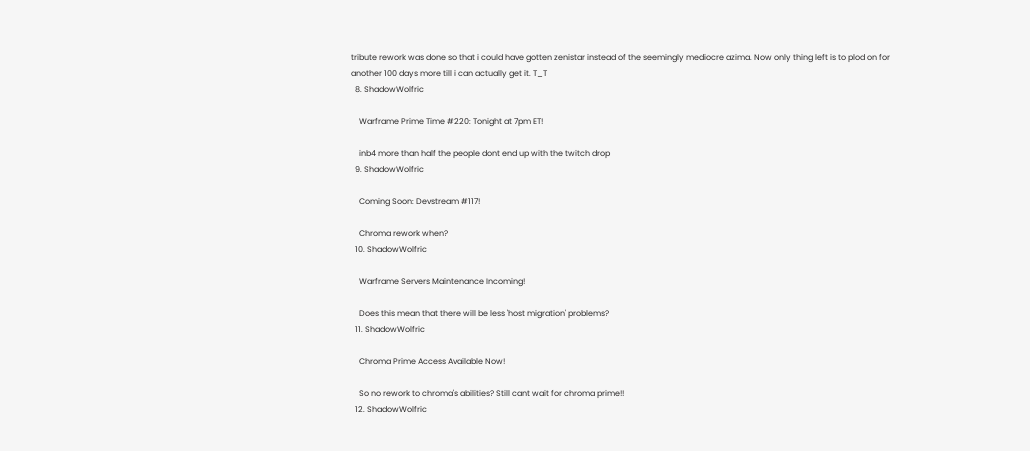tribute rework was done so that i could have gotten zenistar instead of the seemingly mediocre azima. Now only thing left is to plod on for another 100 days more till i can actually get it. T_T
  8. ShadowWolfric

    Warframe Prime Time #220: Tonight at 7pm ET!

    inb4 more than half the people dont end up with the twitch drop
  9. ShadowWolfric

    Coming Soon: Devstream #117!

    Chroma rework when?
  10. ShadowWolfric

    Warframe Servers Maintenance Incoming!

    Does this mean that there will be less 'host migration' problems?
  11. ShadowWolfric

    Chroma Prime Access Available Now!

    So no rework to chroma's abilities? Still cant wait for chroma prime!!
  12. ShadowWolfric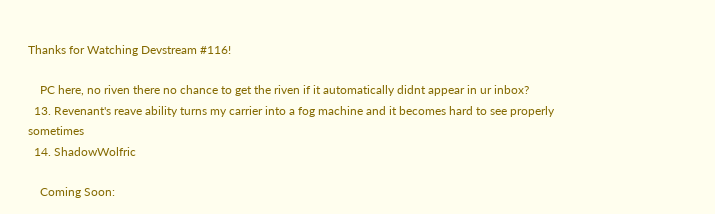Thanks for Watching Devstream #116!

    PC here, no riven there no chance to get the riven if it automatically didnt appear in ur inbox?
  13. Revenant's reave ability turns my carrier into a fog machine and it becomes hard to see properly sometimes
  14. ShadowWolfric

    Coming Soon: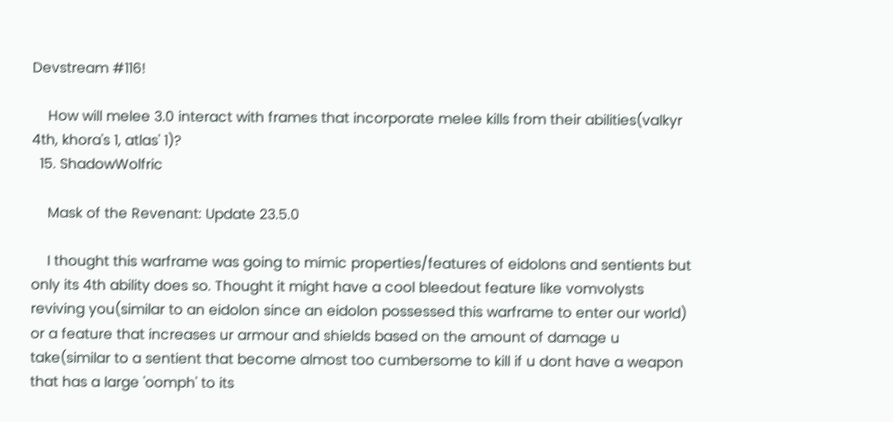Devstream #116!

    How will melee 3.0 interact with frames that incorporate melee kills from their abilities(valkyr 4th, khora's 1, atlas' 1)?
  15. ShadowWolfric

    Mask of the Revenant: Update 23.5.0

    I thought this warframe was going to mimic properties/features of eidolons and sentients but only its 4th ability does so. Thought it might have a cool bleedout feature like vomvolysts reviving you(similar to an eidolon since an eidolon possessed this warframe to enter our world) or a feature that increases ur armour and shields based on the amount of damage u take(similar to a sentient that become almost too cumbersome to kill if u dont have a weapon that has a large 'oomph' to its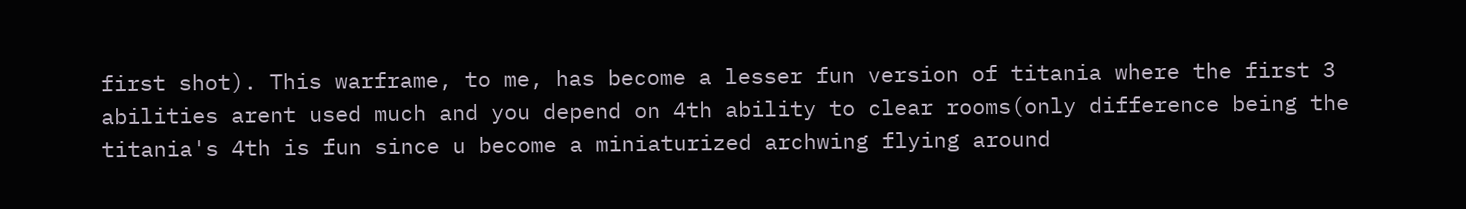first shot). This warframe, to me, has become a lesser fun version of titania where the first 3 abilities arent used much and you depend on 4th ability to clear rooms(only difference being the titania's 4th is fun since u become a miniaturized archwing flying around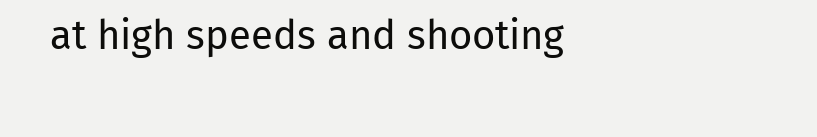at high speeds and shooting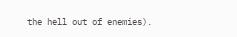the hell out of enemies).